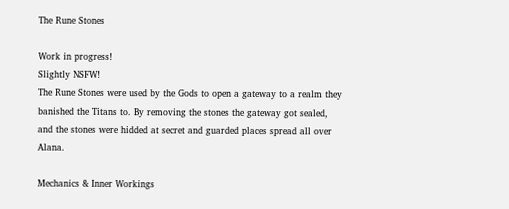The Rune Stones

Work in progress!
Slightly NSFW!
The Rune Stones were used by the Gods to open a gateway to a realm they banished the Titans to. By removing the stones the gateway got sealed, and the stones were hidded at secret and guarded places spread all over Alana.

Mechanics & Inner Workings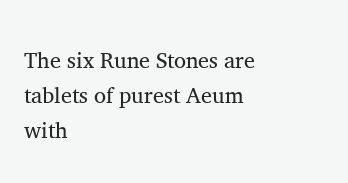The six Rune Stones are tablets of purest Aeum with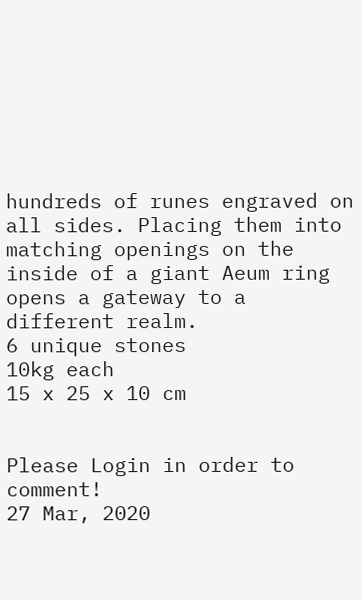hundreds of runes engraved on all sides. Placing them into matching openings on the inside of a giant Aeum ring opens a gateway to a different realm.
6 unique stones
10kg each
15 x 25 x 10 cm


Please Login in order to comment!
27 Mar, 2020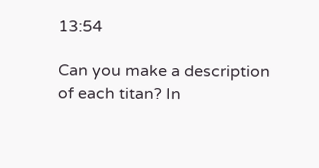13:54

Can you make a description of each titan? In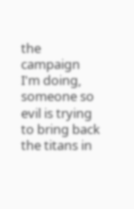the campaign I'm doing, someone so evil is trying to bring back the titans in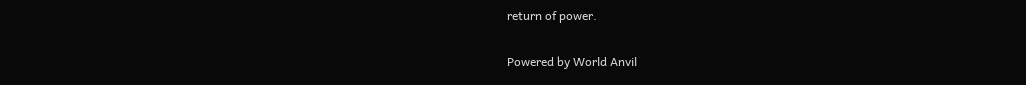return of power.

Powered by World Anvil